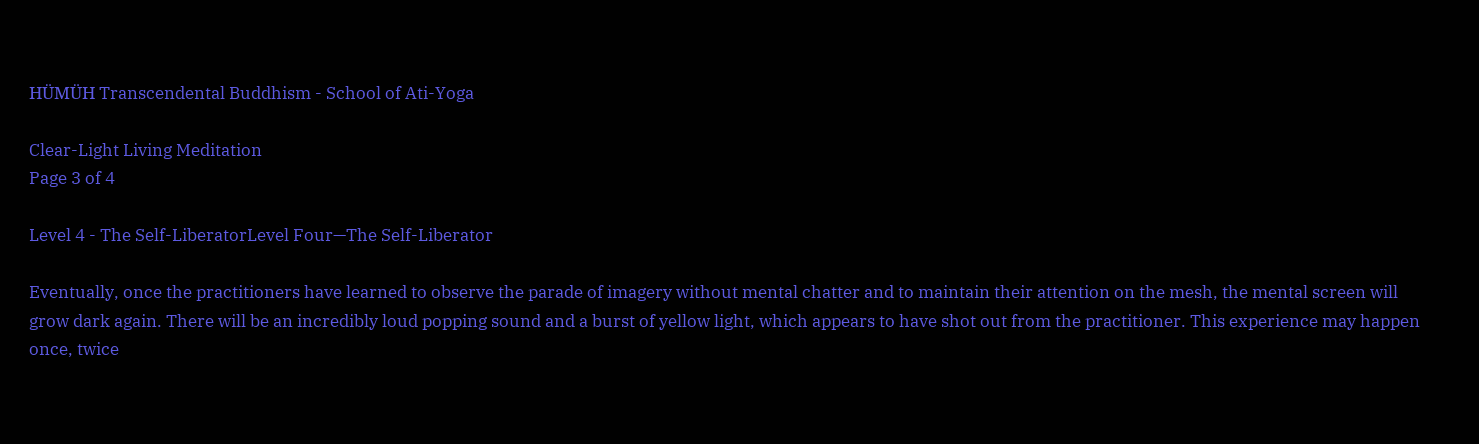HÜMÜH Transcendental Buddhism - School of Ati-Yoga

Clear-Light Living Meditation
Page 3 of 4

Level 4 - The Self-LiberatorLevel Four—The Self-Liberator

Eventually, once the practitioners have learned to observe the parade of imagery without mental chatter and to maintain their attention on the mesh, the mental screen will grow dark again. There will be an incredibly loud popping sound and a burst of yellow light, which appears to have shot out from the practitioner. This experience may happen once, twice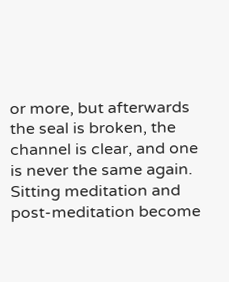or more, but afterwards the seal is broken, the channel is clear, and one is never the same again. Sitting meditation and post-meditation become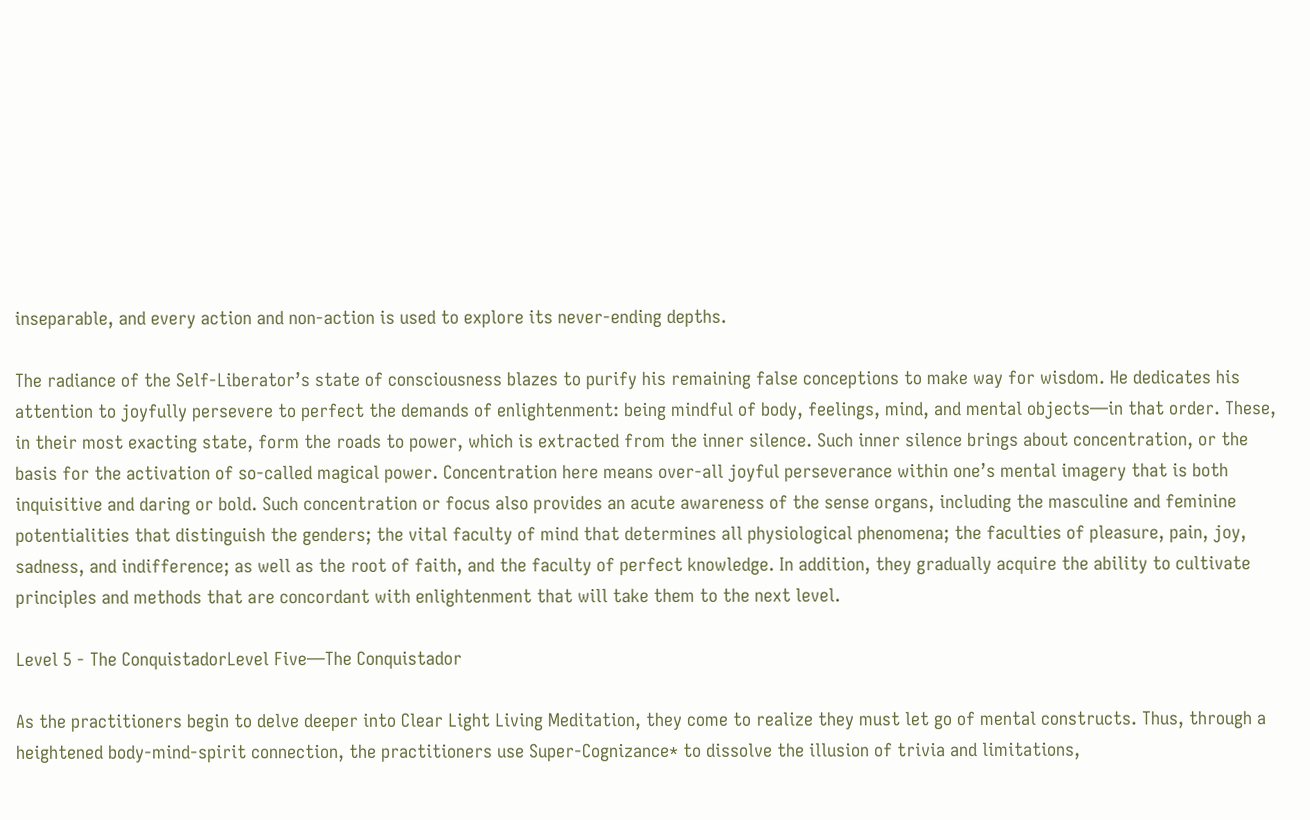inseparable, and every action and non-action is used to explore its never-ending depths.

The radiance of the Self-Liberator’s state of consciousness blazes to purify his remaining false conceptions to make way for wisdom. He dedicates his attention to joyfully persevere to perfect the demands of enlightenment: being mindful of body, feelings, mind, and mental objects—in that order. These, in their most exacting state, form the roads to power, which is extracted from the inner silence. Such inner silence brings about concentration, or the basis for the activation of so-called magical power. Concentration here means over-all joyful perseverance within one’s mental imagery that is both inquisitive and daring or bold. Such concentration or focus also provides an acute awareness of the sense organs, including the masculine and feminine potentialities that distinguish the genders; the vital faculty of mind that determines all physiological phenomena; the faculties of pleasure, pain, joy, sadness, and indifference; as well as the root of faith, and the faculty of perfect knowledge. In addition, they gradually acquire the ability to cultivate principles and methods that are concordant with enlightenment that will take them to the next level.

Level 5 - The ConquistadorLevel Five—The Conquistador

As the practitioners begin to delve deeper into Clear Light Living Meditation, they come to realize they must let go of mental constructs. Thus, through a heightened body-mind-spirit connection, the practitioners use Super-Cognizance* to dissolve the illusion of trivia and limitations,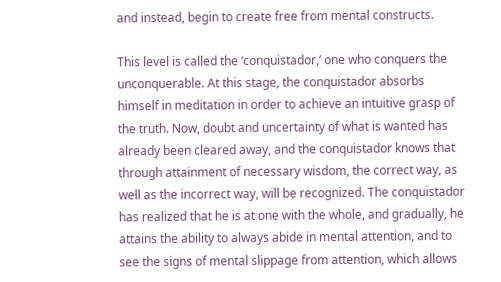and instead, begin to create free from mental constructs.

This level is called the ‘conquistador,’ one who conquers the unconquerable. At this stage, the conquistador absorbs himself in meditation in order to achieve an intuitive grasp of the truth. Now, doubt and uncertainty of what is wanted has already been cleared away, and the conquistador knows that through attainment of necessary wisdom, the correct way, as well as the incorrect way, will be recognized. The conquistador has realized that he is at one with the whole, and gradually, he attains the ability to always abide in mental attention, and to see the signs of mental slippage from attention, which allows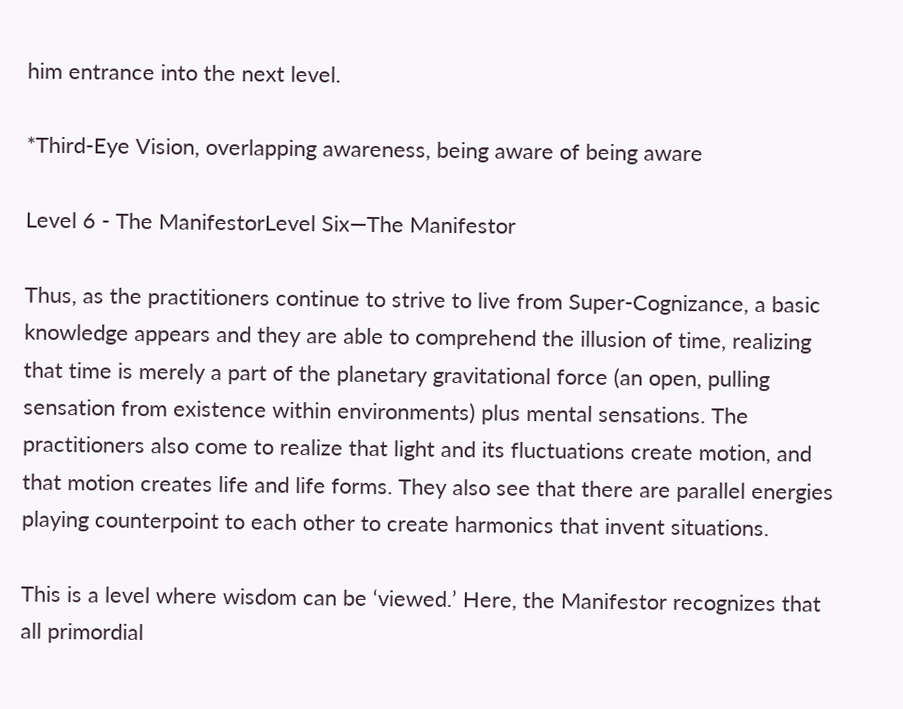him entrance into the next level.

*Third-Eye Vision, overlapping awareness, being aware of being aware

Level 6 - The ManifestorLevel Six—The Manifestor

Thus, as the practitioners continue to strive to live from Super-Cognizance, a basic knowledge appears and they are able to comprehend the illusion of time, realizing that time is merely a part of the planetary gravitational force (an open, pulling sensation from existence within environments) plus mental sensations. The practitioners also come to realize that light and its fluctuations create motion, and that motion creates life and life forms. They also see that there are parallel energies playing counterpoint to each other to create harmonics that invent situations.

This is a level where wisdom can be ‘viewed.’ Here, the Manifestor recognizes that all primordial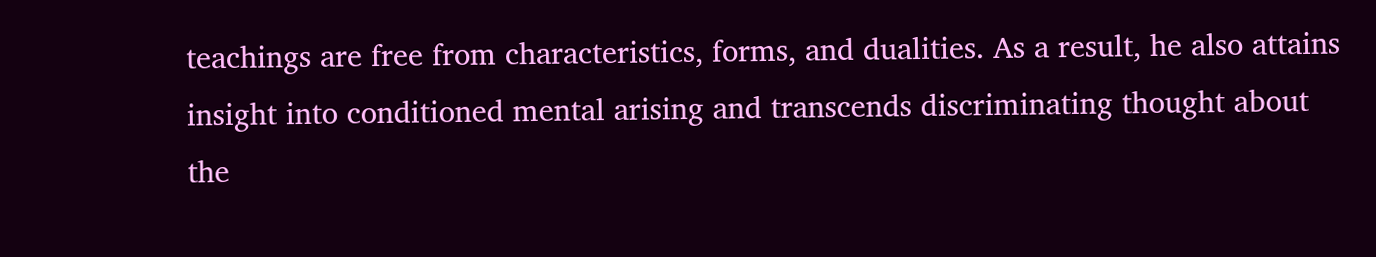teachings are free from characteristics, forms, and dualities. As a result, he also attains insight into conditioned mental arising and transcends discriminating thought about the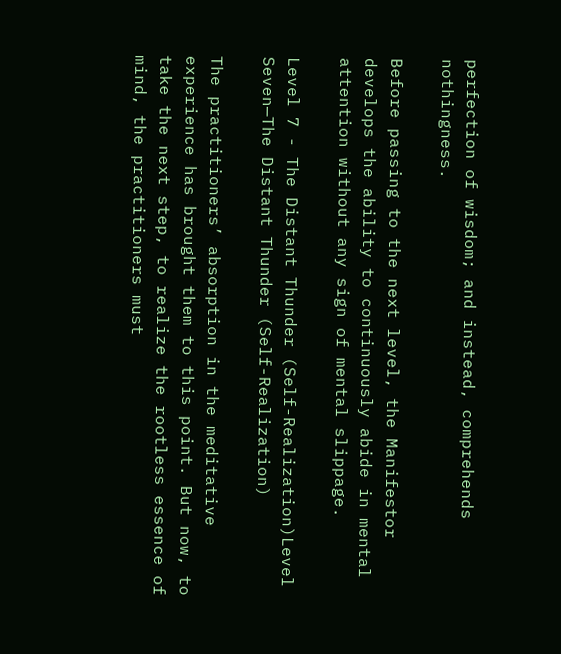perfection of wisdom; and instead, comprehends nothingness.

Before passing to the next level, the Manifestor develops the ability to continuously abide in mental attention without any sign of mental slippage.

Level 7 - The Distant Thunder (Self-Realization)Level Seven—The Distant Thunder (Self-Realization)

The practitioners’ absorption in the meditative experience has brought them to this point. But now, to take the next step, to realize the rootless essence of mind, the practitioners must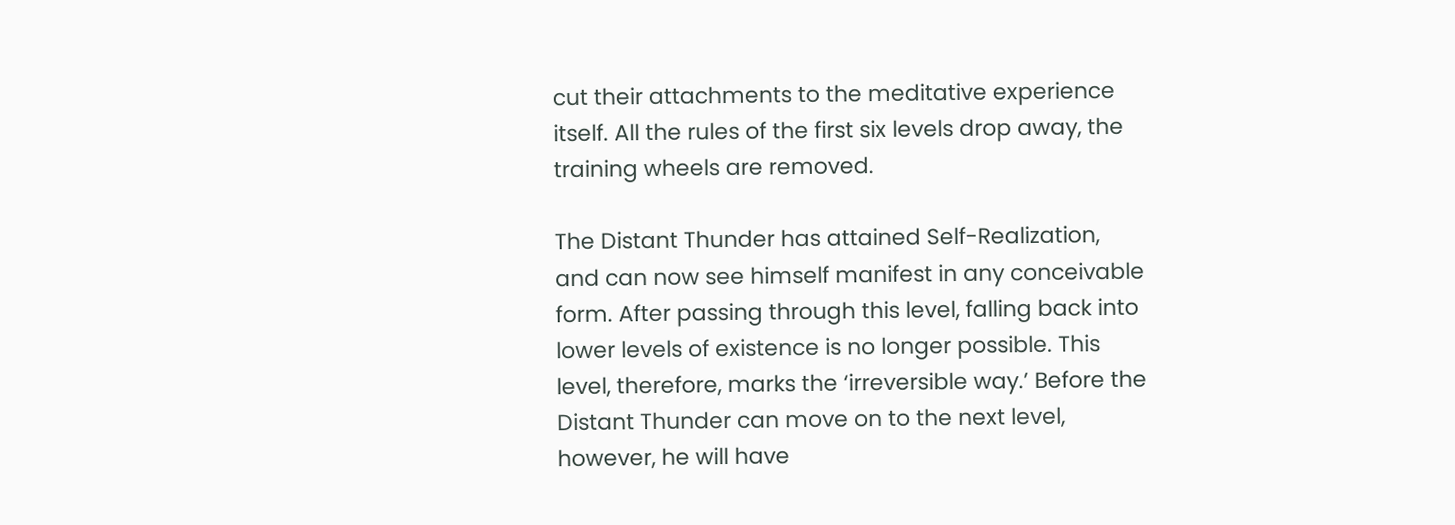cut their attachments to the meditative experience itself. All the rules of the first six levels drop away, the training wheels are removed.

The Distant Thunder has attained Self-Realization, and can now see himself manifest in any conceivable form. After passing through this level, falling back into lower levels of existence is no longer possible. This level, therefore, marks the ‘irreversible way.’ Before the Distant Thunder can move on to the next level, however, he will have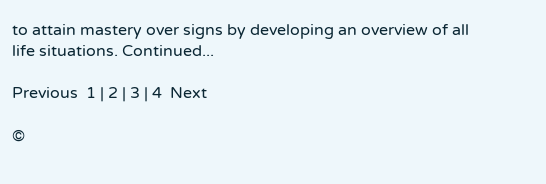to attain mastery over signs by developing an overview of all life situations. Continued...

Previous  1 | 2 | 3 | 4  Next

©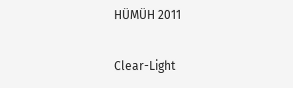HÜMÜH 2011

Clear-Light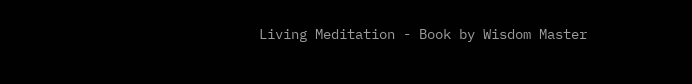Living Meditation - Book by Wisdom Master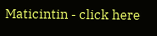Maticintin - click here